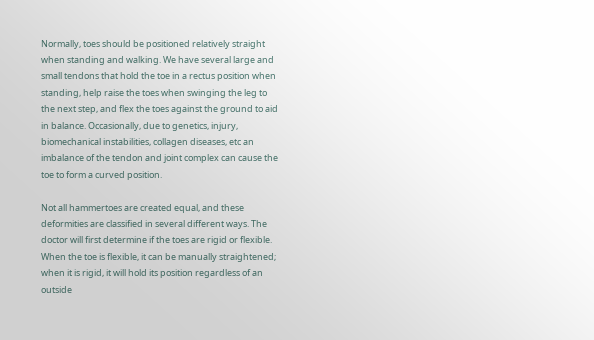Normally, toes should be positioned relatively straight when standing and walking. We have several large and small tendons that hold the toe in a rectus position when standing, help raise the toes when swinging the leg to the next step, and flex the toes against the ground to aid in balance. Occasionally, due to genetics, injury, biomechanical instabilities, collagen diseases, etc an imbalance of the tendon and joint complex can cause the toe to form a curved position.

Not all hammertoes are created equal, and these deformities are classified in several different ways. The doctor will first determine if the toes are rigid or flexible. When the toe is flexible, it can be manually straightened; when it is rigid, it will hold its position regardless of an outside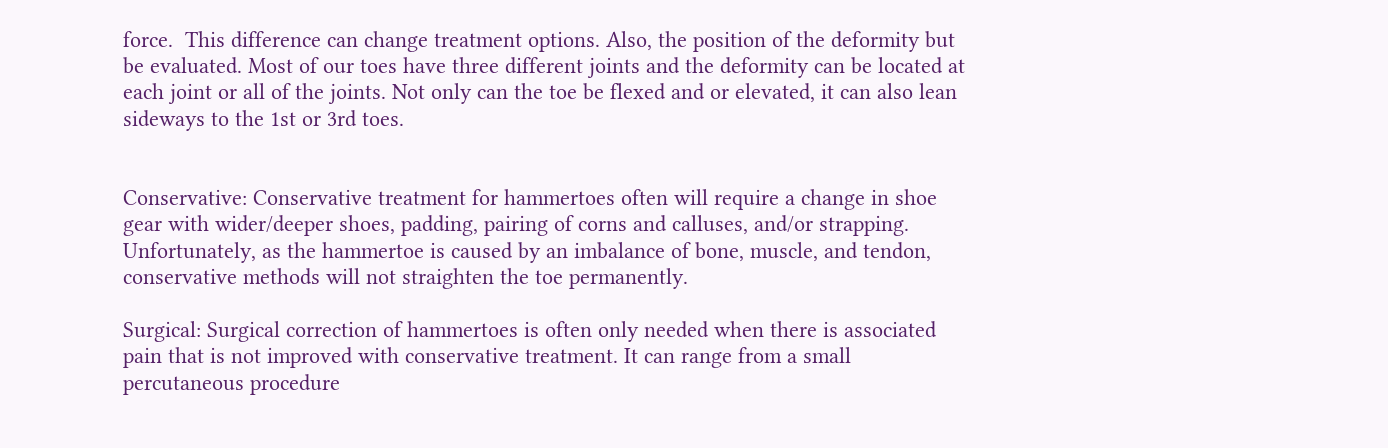force.  This difference can change treatment options. Also, the position of the deformity but be evaluated. Most of our toes have three different joints and the deformity can be located at each joint or all of the joints. Not only can the toe be flexed and or elevated, it can also lean sideways to the 1st or 3rd toes.


Conservative: Conservative treatment for hammertoes often will require a change in shoe gear with wider/deeper shoes, padding, pairing of corns and calluses, and/or strapping. Unfortunately, as the hammertoe is caused by an imbalance of bone, muscle, and tendon, conservative methods will not straighten the toe permanently.

Surgical: Surgical correction of hammertoes is often only needed when there is associated pain that is not improved with conservative treatment. It can range from a small percutaneous procedure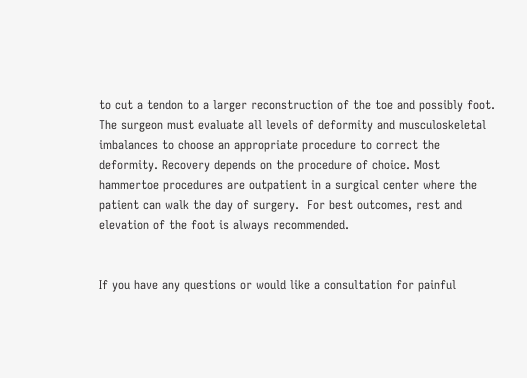to cut a tendon to a larger reconstruction of the toe and possibly foot.  The surgeon must evaluate all levels of deformity and musculoskeletal imbalances to choose an appropriate procedure to correct the deformity. Recovery depends on the procedure of choice. Most hammertoe procedures are outpatient in a surgical center where the patient can walk the day of surgery.  For best outcomes, rest and elevation of the foot is always recommended.


If you have any questions or would like a consultation for painful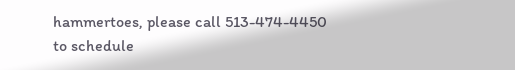hammertoes, please call 513-474-4450 to schedule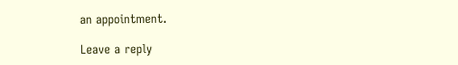an appointment.

Leave a reply